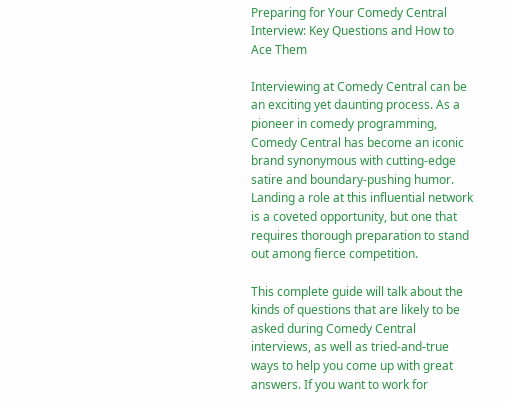Preparing for Your Comedy Central Interview: Key Questions and How to Ace Them

Interviewing at Comedy Central can be an exciting yet daunting process. As a pioneer in comedy programming, Comedy Central has become an iconic brand synonymous with cutting-edge satire and boundary-pushing humor. Landing a role at this influential network is a coveted opportunity, but one that requires thorough preparation to stand out among fierce competition.

This complete guide will talk about the kinds of questions that are likely to be asked during Comedy Central interviews, as well as tried-and-true ways to help you come up with great answers. If you want to work for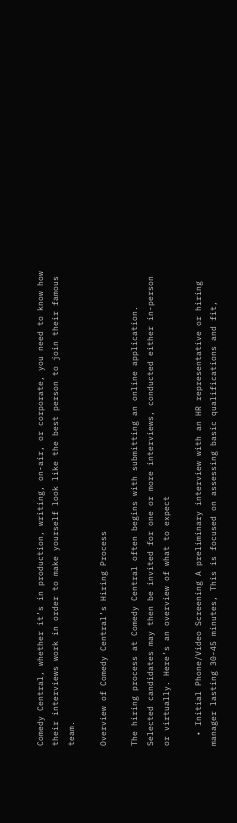Comedy Central, whether it’s in production, writing, on-air, or corporate, you need to know how their interviews work in order to make yourself look like the best person to join their famous team.

Overview of Comedy Central’s Hiring Process

The hiring process at Comedy Central often begins with submitting an online application. Selected candidates may then be invited for one or more interviews, conducted either in-person or virtually. Here’s an overview of what to expect

  • Initial Phone/Video Screening A preliminary interview with an HR representative or hiring manager lasting 30-45 minutes, This is focused on assessing basic qualifications and fit,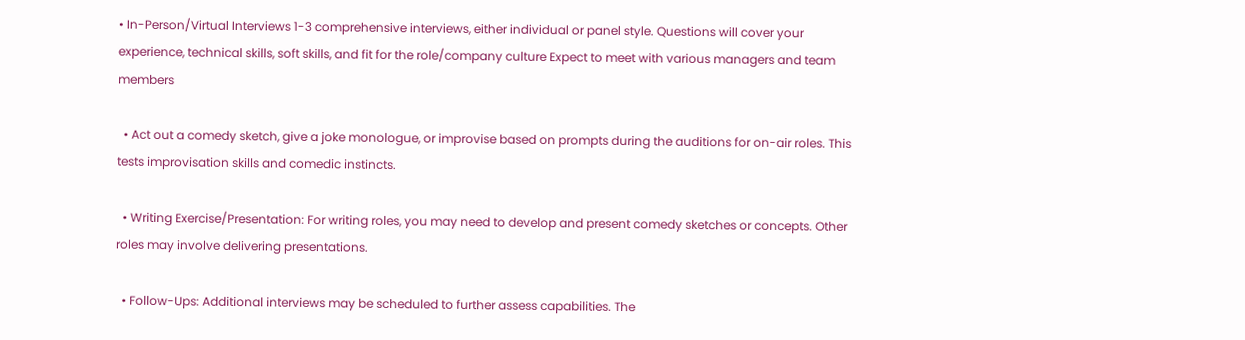• In-Person/Virtual Interviews 1-3 comprehensive interviews, either individual or panel style. Questions will cover your experience, technical skills, soft skills, and fit for the role/company culture Expect to meet with various managers and team members

  • Act out a comedy sketch, give a joke monologue, or improvise based on prompts during the auditions for on-air roles. This tests improvisation skills and comedic instincts.

  • Writing Exercise/Presentation: For writing roles, you may need to develop and present comedy sketches or concepts. Other roles may involve delivering presentations.

  • Follow-Ups: Additional interviews may be scheduled to further assess capabilities. The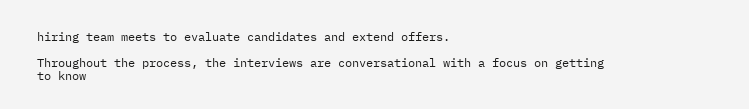hiring team meets to evaluate candidates and extend offers.

Throughout the process, the interviews are conversational with a focus on getting to know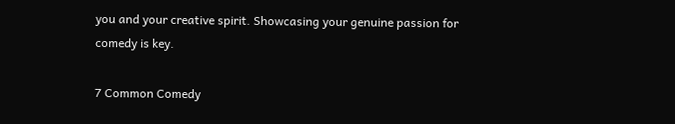you and your creative spirit. Showcasing your genuine passion for comedy is key.

7 Common Comedy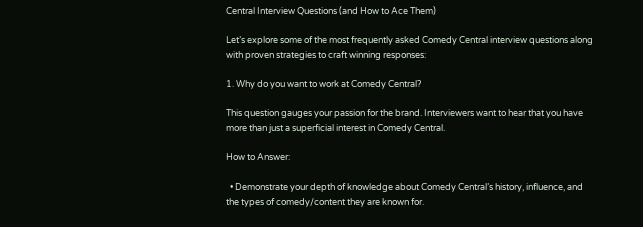Central Interview Questions (and How to Ace Them)

Let’s explore some of the most frequently asked Comedy Central interview questions along with proven strategies to craft winning responses:

1. Why do you want to work at Comedy Central?

This question gauges your passion for the brand. Interviewers want to hear that you have more than just a superficial interest in Comedy Central.

How to Answer:

  • Demonstrate your depth of knowledge about Comedy Central’s history, influence, and the types of comedy/content they are known for.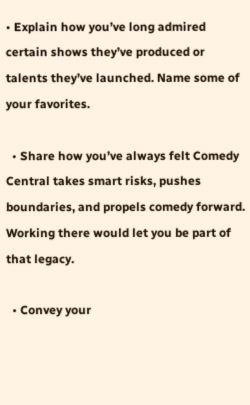• Explain how you’ve long admired certain shows they’ve produced or talents they’ve launched. Name some of your favorites.

  • Share how you’ve always felt Comedy Central takes smart risks, pushes boundaries, and propels comedy forward. Working there would let you be part of that legacy.

  • Convey your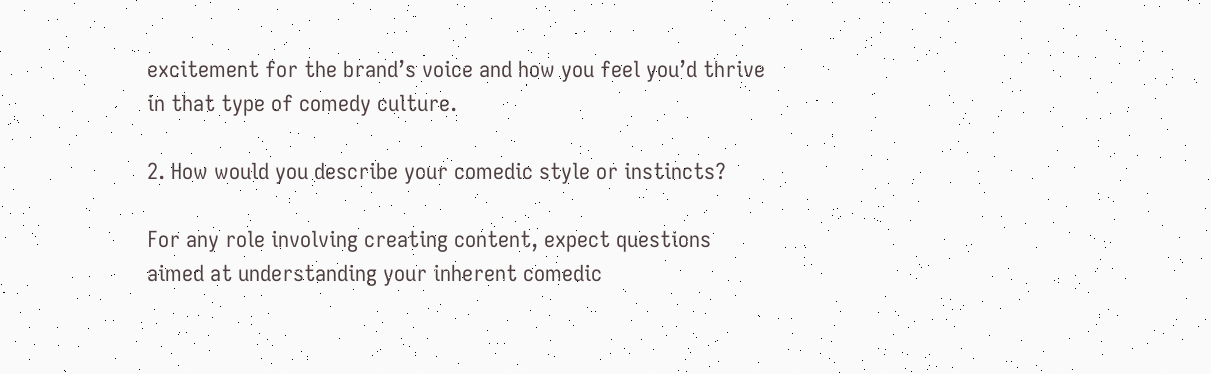excitement for the brand’s voice and how you feel you’d thrive in that type of comedy culture.

2. How would you describe your comedic style or instincts?

For any role involving creating content, expect questions aimed at understanding your inherent comedic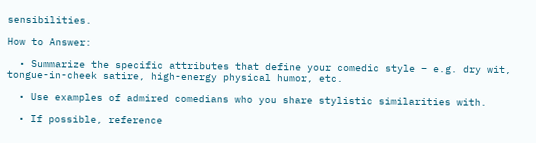sensibilities.

How to Answer:

  • Summarize the specific attributes that define your comedic style – e.g. dry wit, tongue-in-cheek satire, high-energy physical humor, etc.

  • Use examples of admired comedians who you share stylistic similarities with.

  • If possible, reference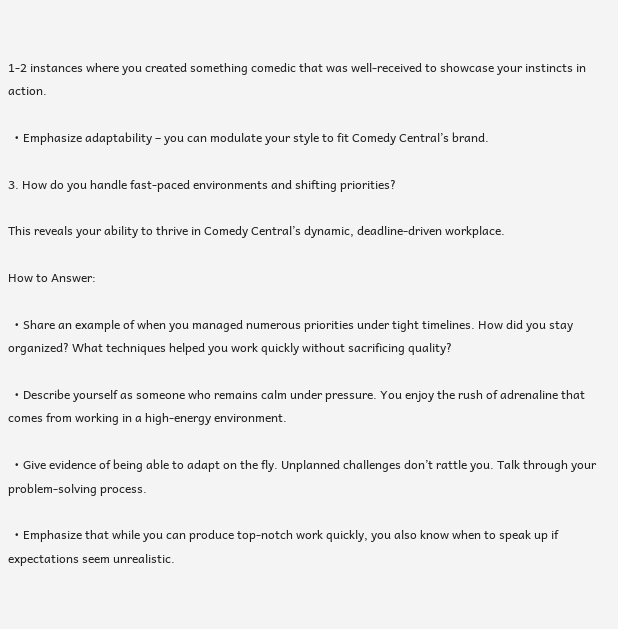1-2 instances where you created something comedic that was well-received to showcase your instincts in action.

  • Emphasize adaptability – you can modulate your style to fit Comedy Central’s brand.

3. How do you handle fast-paced environments and shifting priorities?

This reveals your ability to thrive in Comedy Central’s dynamic, deadline-driven workplace.

How to Answer:

  • Share an example of when you managed numerous priorities under tight timelines. How did you stay organized? What techniques helped you work quickly without sacrificing quality?

  • Describe yourself as someone who remains calm under pressure. You enjoy the rush of adrenaline that comes from working in a high-energy environment.

  • Give evidence of being able to adapt on the fly. Unplanned challenges don’t rattle you. Talk through your problem-solving process.

  • Emphasize that while you can produce top-notch work quickly, you also know when to speak up if expectations seem unrealistic.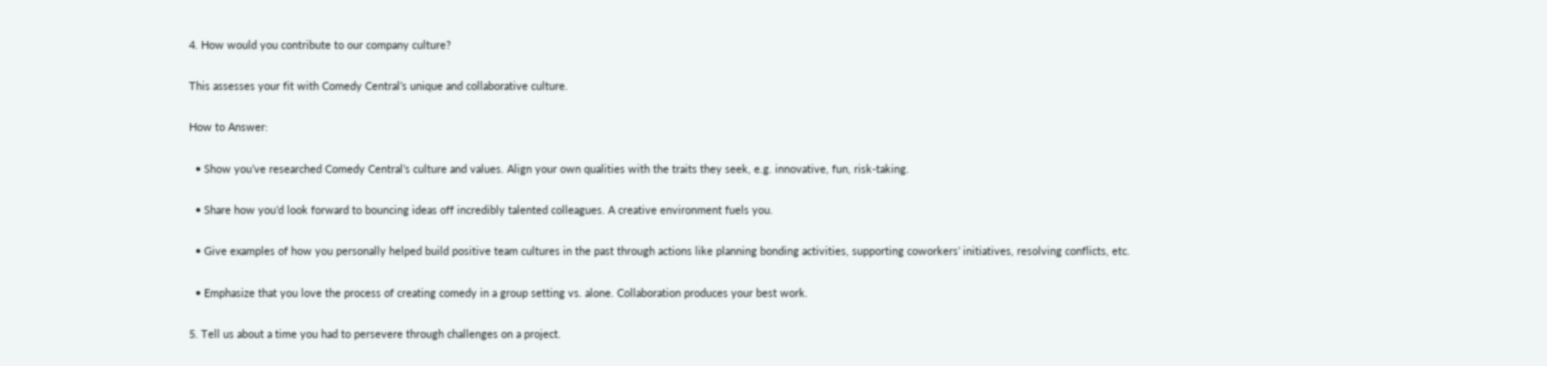4. How would you contribute to our company culture?

This assesses your fit with Comedy Central’s unique and collaborative culture.

How to Answer:

  • Show you’ve researched Comedy Central’s culture and values. Align your own qualities with the traits they seek, e.g. innovative, fun, risk-taking.

  • Share how you’d look forward to bouncing ideas off incredibly talented colleagues. A creative environment fuels you.

  • Give examples of how you personally helped build positive team cultures in the past through actions like planning bonding activities, supporting coworkers’ initiatives, resolving conflicts, etc.

  • Emphasize that you love the process of creating comedy in a group setting vs. alone. Collaboration produces your best work.

5. Tell us about a time you had to persevere through challenges on a project.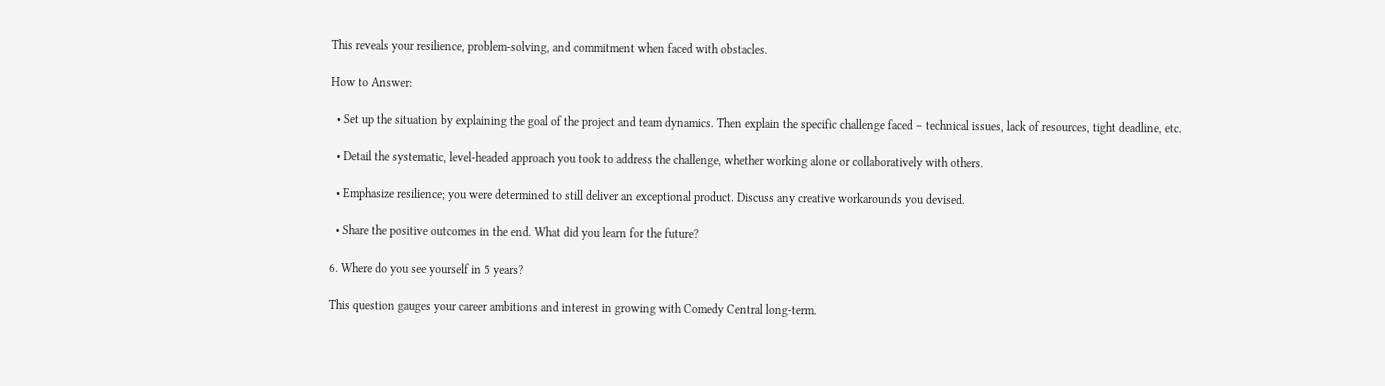This reveals your resilience, problem-solving, and commitment when faced with obstacles.

How to Answer:

  • Set up the situation by explaining the goal of the project and team dynamics. Then explain the specific challenge faced – technical issues, lack of resources, tight deadline, etc.

  • Detail the systematic, level-headed approach you took to address the challenge, whether working alone or collaboratively with others.

  • Emphasize resilience; you were determined to still deliver an exceptional product. Discuss any creative workarounds you devised.

  • Share the positive outcomes in the end. What did you learn for the future?

6. Where do you see yourself in 5 years?

This question gauges your career ambitions and interest in growing with Comedy Central long-term.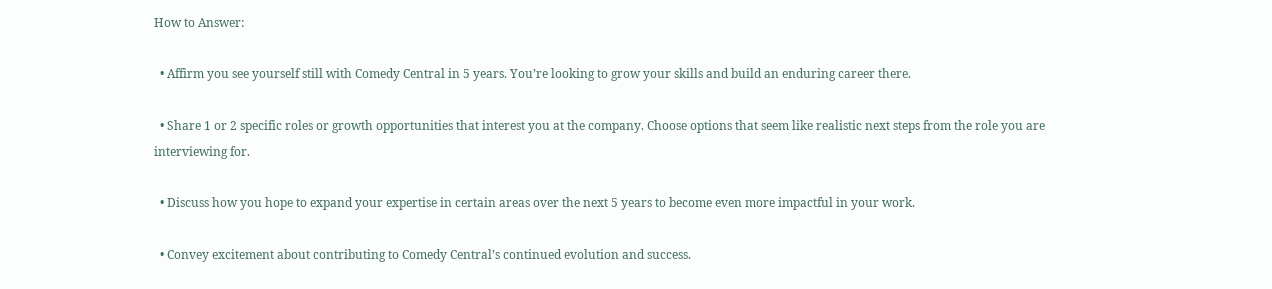How to Answer:

  • Affirm you see yourself still with Comedy Central in 5 years. You’re looking to grow your skills and build an enduring career there.

  • Share 1 or 2 specific roles or growth opportunities that interest you at the company. Choose options that seem like realistic next steps from the role you are interviewing for.

  • Discuss how you hope to expand your expertise in certain areas over the next 5 years to become even more impactful in your work.

  • Convey excitement about contributing to Comedy Central’s continued evolution and success.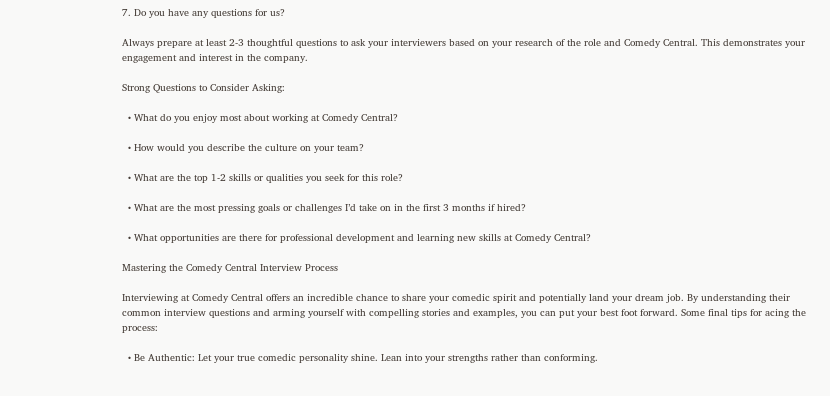7. Do you have any questions for us?

Always prepare at least 2-3 thoughtful questions to ask your interviewers based on your research of the role and Comedy Central. This demonstrates your engagement and interest in the company.

Strong Questions to Consider Asking:

  • What do you enjoy most about working at Comedy Central?

  • How would you describe the culture on your team?

  • What are the top 1-2 skills or qualities you seek for this role?

  • What are the most pressing goals or challenges I’d take on in the first 3 months if hired?

  • What opportunities are there for professional development and learning new skills at Comedy Central?

Mastering the Comedy Central Interview Process

Interviewing at Comedy Central offers an incredible chance to share your comedic spirit and potentially land your dream job. By understanding their common interview questions and arming yourself with compelling stories and examples, you can put your best foot forward. Some final tips for acing the process:

  • Be Authentic: Let your true comedic personality shine. Lean into your strengths rather than conforming.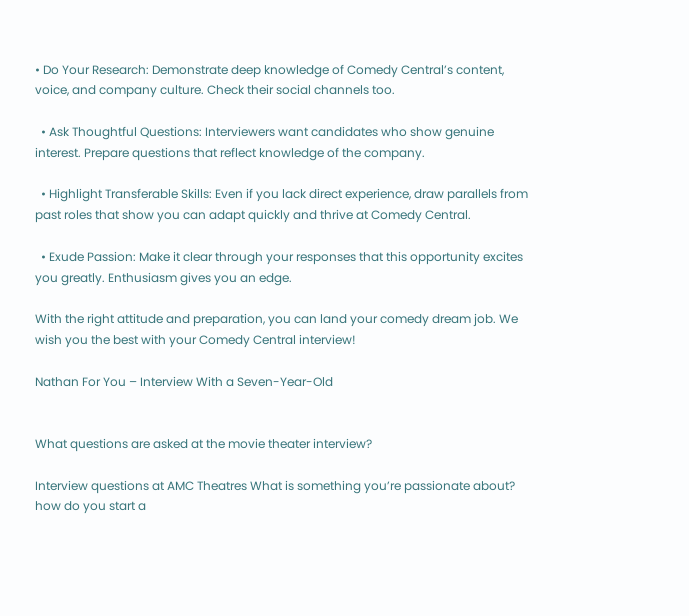• Do Your Research: Demonstrate deep knowledge of Comedy Central’s content, voice, and company culture. Check their social channels too.

  • Ask Thoughtful Questions: Interviewers want candidates who show genuine interest. Prepare questions that reflect knowledge of the company.

  • Highlight Transferable Skills: Even if you lack direct experience, draw parallels from past roles that show you can adapt quickly and thrive at Comedy Central.

  • Exude Passion: Make it clear through your responses that this opportunity excites you greatly. Enthusiasm gives you an edge.

With the right attitude and preparation, you can land your comedy dream job. We wish you the best with your Comedy Central interview!

Nathan For You – Interview With a Seven-Year-Old


What questions are asked at the movie theater interview?

Interview questions at AMC Theatres What is something you’re passionate about? how do you start a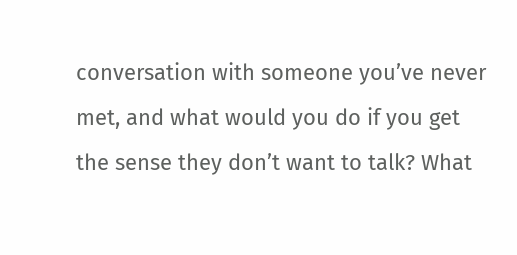conversation with someone you’ve never met, and what would you do if you get the sense they don’t want to talk? What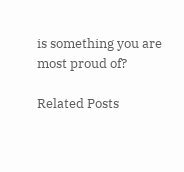is something you are most proud of?

Related Posts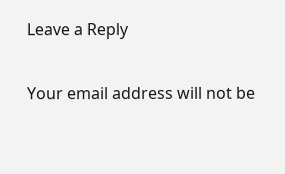Leave a Reply

Your email address will not be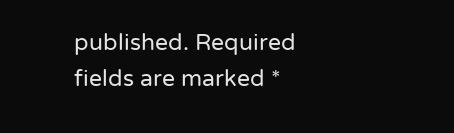published. Required fields are marked *